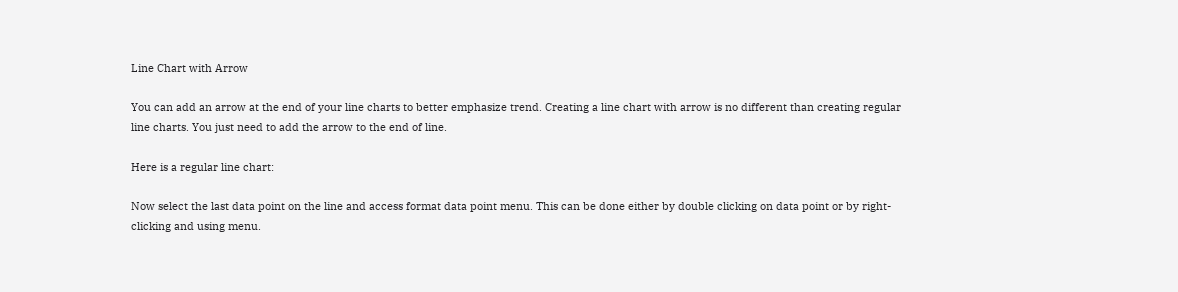Line Chart with Arrow

You can add an arrow at the end of your line charts to better emphasize trend. Creating a line chart with arrow is no different than creating regular line charts. You just need to add the arrow to the end of line.

Here is a regular line chart:

Now select the last data point on the line and access format data point menu. This can be done either by double clicking on data point or by right-clicking and using menu.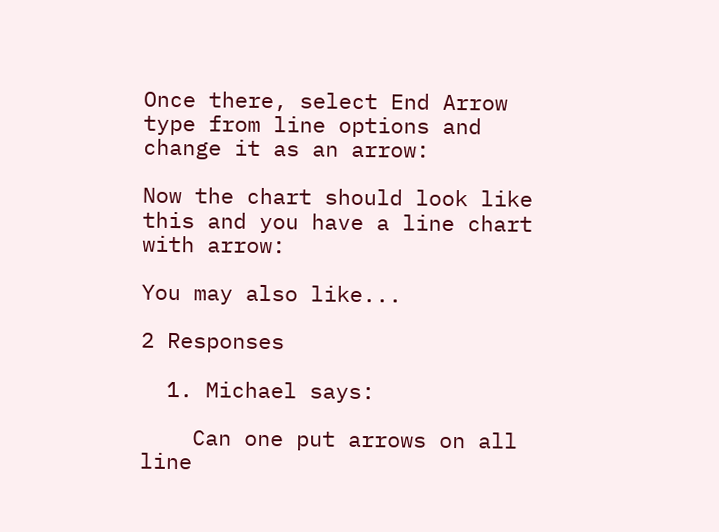Once there, select End Arrow type from line options and change it as an arrow:

Now the chart should look like this and you have a line chart with arrow:

You may also like...

2 Responses

  1. Michael says:

    Can one put arrows on all line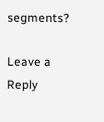segments?

Leave a Reply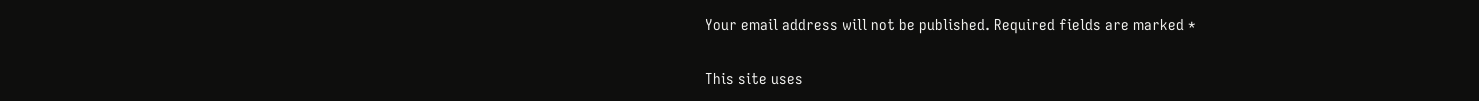Your email address will not be published. Required fields are marked *

This site uses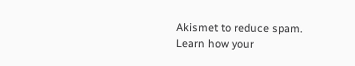Akismet to reduce spam. Learn how your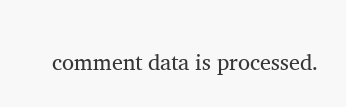comment data is processed.